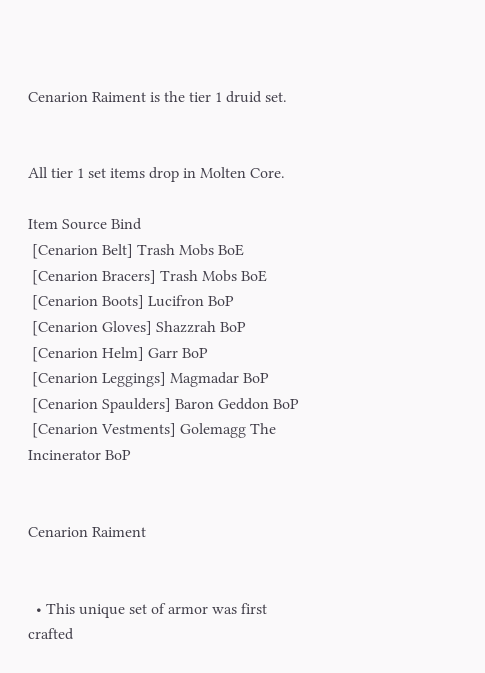Cenarion Raiment is the tier 1 druid set.


All tier 1 set items drop in Molten Core.

Item Source Bind
 [Cenarion Belt] Trash Mobs BoE
 [Cenarion Bracers] Trash Mobs BoE
 [Cenarion Boots] Lucifron BoP
 [Cenarion Gloves] Shazzrah BoP
 [Cenarion Helm] Garr BoP
 [Cenarion Leggings] Magmadar BoP
 [Cenarion Spaulders] Baron Geddon BoP
 [Cenarion Vestments] Golemagg The Incinerator BoP


Cenarion Raiment


  • This unique set of armor was first crafted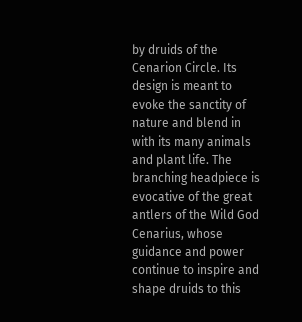by druids of the Cenarion Circle. Its design is meant to evoke the sanctity of nature and blend in with its many animals and plant life. The branching headpiece is evocative of the great antlers of the Wild God Cenarius, whose guidance and power continue to inspire and shape druids to this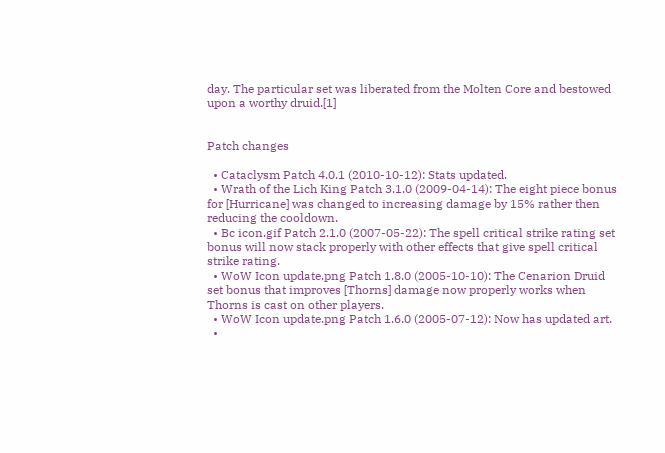day. The particular set was liberated from the Molten Core and bestowed upon a worthy druid.[1]


Patch changes

  • Cataclysm Patch 4.0.1 (2010-10-12): Stats updated.
  • Wrath of the Lich King Patch 3.1.0 (2009-04-14): The eight piece bonus for [Hurricane] was changed to increasing damage by 15% rather then reducing the cooldown.
  • Bc icon.gif Patch 2.1.0 (2007-05-22): The spell critical strike rating set bonus will now stack properly with other effects that give spell critical strike rating.
  • WoW Icon update.png Patch 1.8.0 (2005-10-10): The Cenarion Druid set bonus that improves [Thorns] damage now properly works when Thorns is cast on other players.
  • WoW Icon update.png Patch 1.6.0 (2005-07-12): Now has updated art.
  •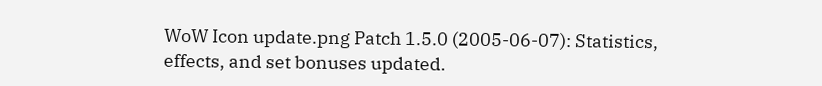WoW Icon update.png Patch 1.5.0 (2005-06-07): Statistics, effects, and set bonuses updated.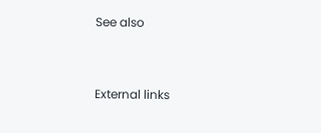See also


External links